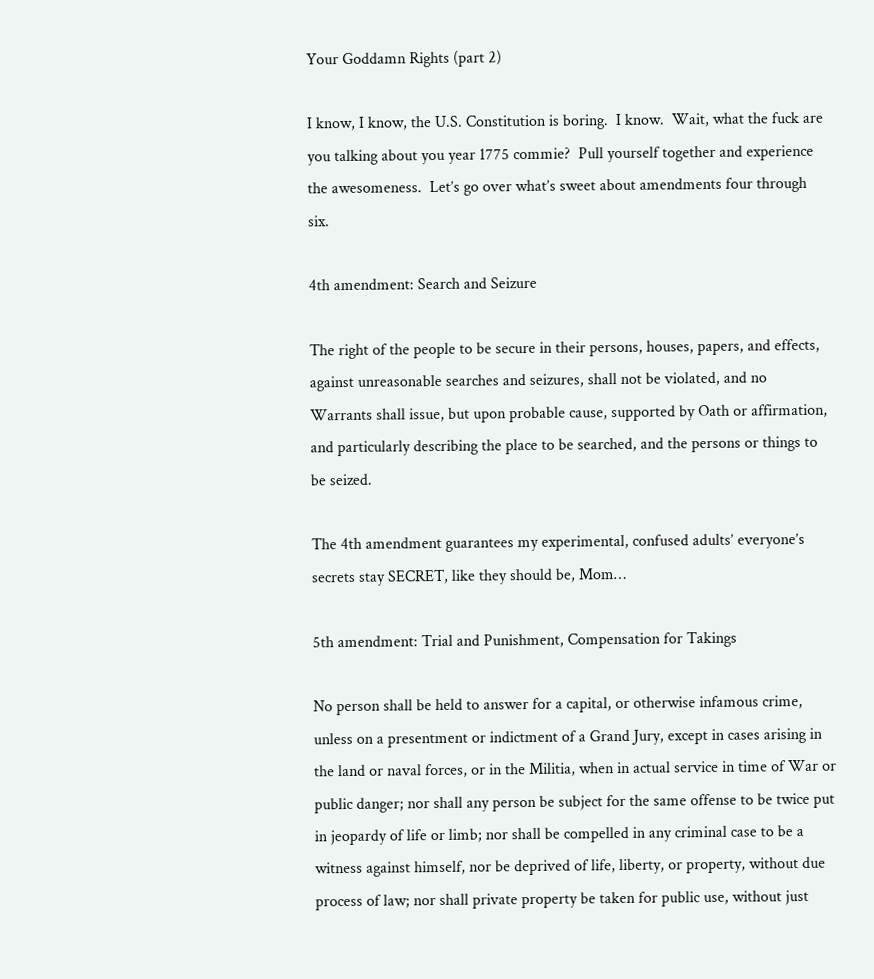Your Goddamn Rights (part 2)

I know, I know, the U.S. Constitution is boring.  I know.  Wait, what the fuck are you talking about you year 1775 commie?  Pull yourself together and experience the awesomeness.  Let’s go over what’s sweet about amendments four through six.

4th amendment: Search and Seizure

The right of the people to be secure in their persons, houses, papers, and effects, against unreasonable searches and seizures, shall not be violated, and no Warrants shall issue, but upon probable cause, supported by Oath or affirmation, and particularly describing the place to be searched, and the persons or things to be seized.

The 4th amendment guarantees my experimental, confused adults’ everyone’s secrets stay SECRET, like they should be, Mom…

5th amendment: Trial and Punishment, Compensation for Takings

No person shall be held to answer for a capital, or otherwise infamous crime, unless on a presentment or indictment of a Grand Jury, except in cases arising in the land or naval forces, or in the Militia, when in actual service in time of War or public danger; nor shall any person be subject for the same offense to be twice put in jeopardy of life or limb; nor shall be compelled in any criminal case to be a witness against himself, nor be deprived of life, liberty, or property, without due process of law; nor shall private property be taken for public use, without just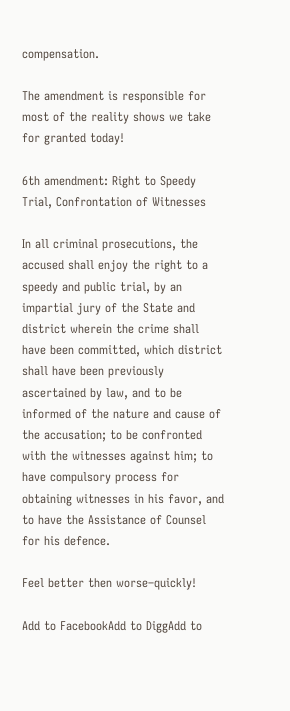compensation.

The amendment is responsible for most of the reality shows we take for granted today!

6th amendment: Right to Speedy Trial, Confrontation of Witnesses

In all criminal prosecutions, the accused shall enjoy the right to a speedy and public trial, by an impartial jury of the State and district wherein the crime shall have been committed, which district shall have been previously ascertained by law, and to be informed of the nature and cause of the accusation; to be confronted with the witnesses against him; to have compulsory process for obtaining witnesses in his favor, and to have the Assistance of Counsel for his defence.

Feel better then worse–quickly!

Add to FacebookAdd to DiggAdd to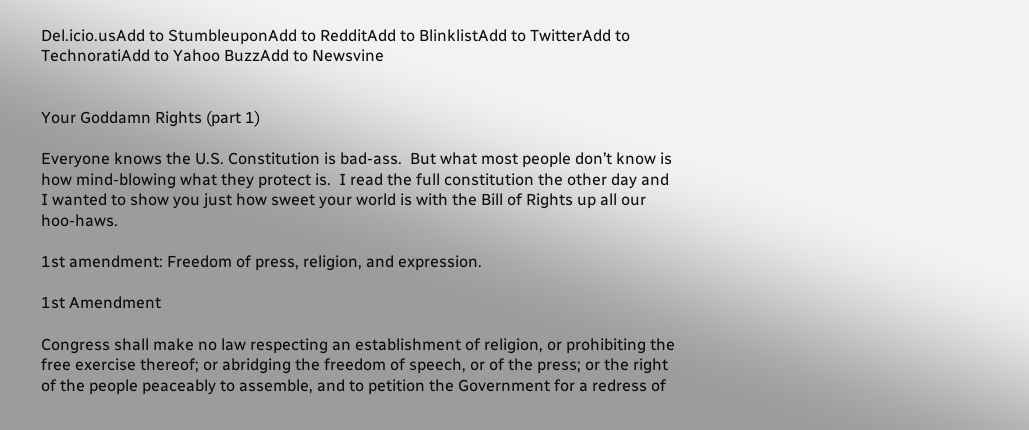Del.icio.usAdd to StumbleuponAdd to RedditAdd to BlinklistAdd to TwitterAdd to TechnoratiAdd to Yahoo BuzzAdd to Newsvine


Your Goddamn Rights (part 1)

Everyone knows the U.S. Constitution is bad-ass.  But what most people don’t know is how mind-blowing what they protect is.  I read the full constitution the other day and I wanted to show you just how sweet your world is with the Bill of Rights up all our hoo-haws.

1st amendment: Freedom of press, religion, and expression.

1st Amendment

Congress shall make no law respecting an establishment of religion, or prohibiting the free exercise thereof; or abridging the freedom of speech, or of the press; or the right of the people peaceably to assemble, and to petition the Government for a redress of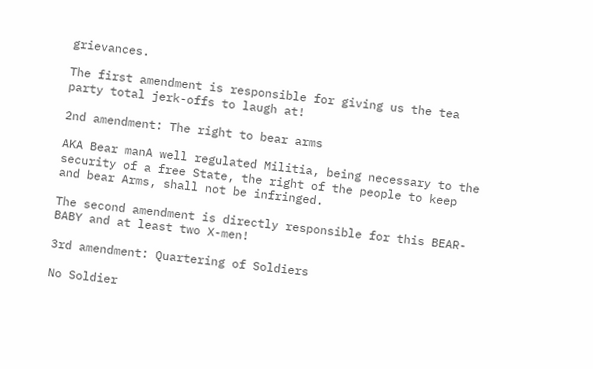grievances.

The first amendment is responsible for giving us the tea party total jerk-offs to laugh at!

2nd amendment: The right to bear arms

AKA Bear manA well regulated Militia, being necessary to the security of a free State, the right of the people to keep and bear Arms, shall not be infringed.

The second amendment is directly responsible for this BEAR-BABY and at least two X-men!

3rd amendment: Quartering of Soldiers

No Soldier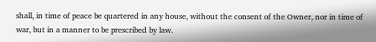shall, in time of peace be quartered in any house, without the consent of the Owner, nor in time of war, but in a manner to be prescribed by law.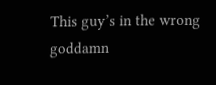This guy’s in the wrong goddamn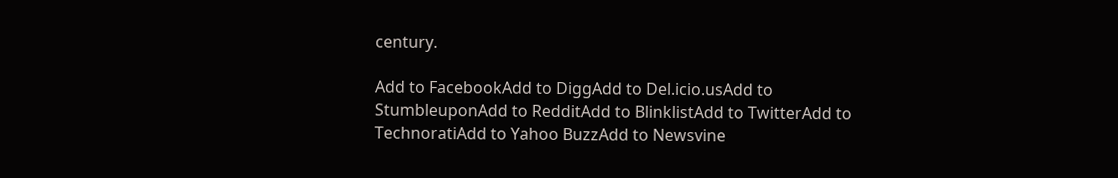century.

Add to FacebookAdd to DiggAdd to Del.icio.usAdd to StumbleuponAdd to RedditAdd to BlinklistAdd to TwitterAdd to TechnoratiAdd to Yahoo BuzzAdd to Newsvine